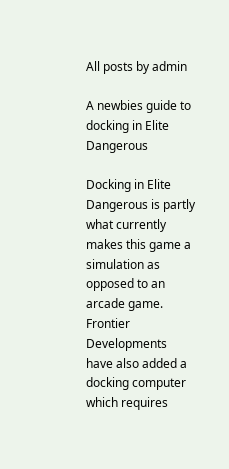All posts by admin

A newbies guide to docking in Elite Dangerous

Docking in Elite Dangerous is partly what currently makes this game a simulation as opposed to an arcade game. Frontier Developments have also added a docking computer which requires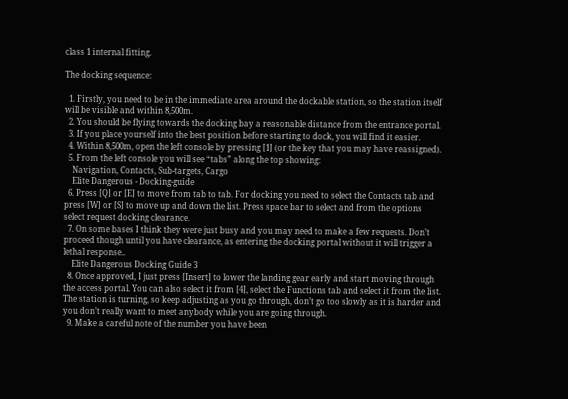class 1 internal fitting.

The docking sequence:

  1. Firstly, you need to be in the immediate area around the dockable station, so the station itself will be visible and within 8,500m.
  2. You should be flying towards the docking bay a reasonable distance from the entrance portal.
  3. If you place yourself into the best position before starting to dock, you will find it easier.
  4. Within 8,500m, open the left console by pressing [1] (or the key that you may have reassigned).
  5. From the left console you will see “tabs” along the top showing:
    Navigation, Contacts, Sub-targets, Cargo
    Elite Dangerous - Docking-guide
  6. Press [Q] or [E] to move from tab to tab. For docking you need to select the Contacts tab and press [W] or [S] to move up and down the list. Press space bar to select and from the options select request docking clearance.
  7. On some bases I think they were just busy and you may need to make a few requests. Don’t proceed though until you have clearance, as entering the docking portal without it will trigger a lethal response..
    Elite Dangerous Docking Guide 3
  8. Once approved, I just press [Insert] to lower the landing gear early and start moving through the access portal. You can also select it from [4], select the Functions tab and select it from the list. The station is turning, so keep adjusting as you go through, don’t go too slowly as it is harder and you don’t really want to meet anybody while you are going through.
  9. Make a careful note of the number you have been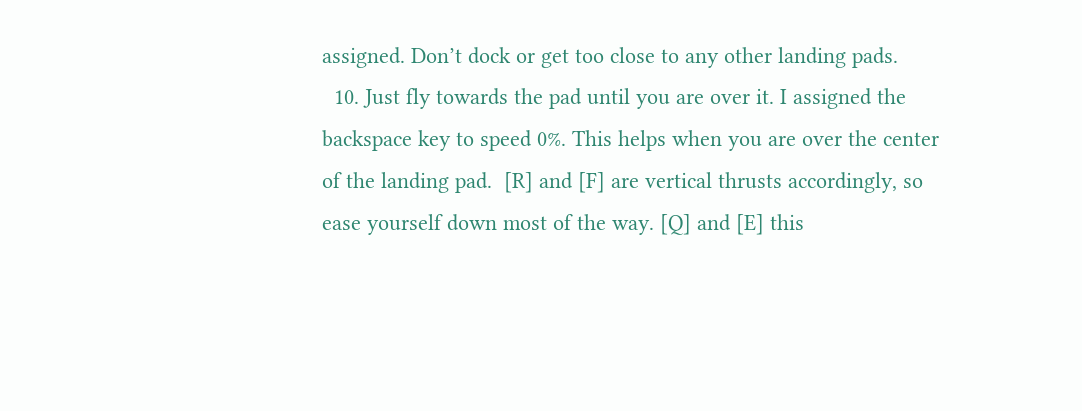assigned. Don’t dock or get too close to any other landing pads.
  10. Just fly towards the pad until you are over it. I assigned the backspace key to speed 0%. This helps when you are over the center of the landing pad.  [R] and [F] are vertical thrusts accordingly, so ease yourself down most of the way. [Q] and [E] this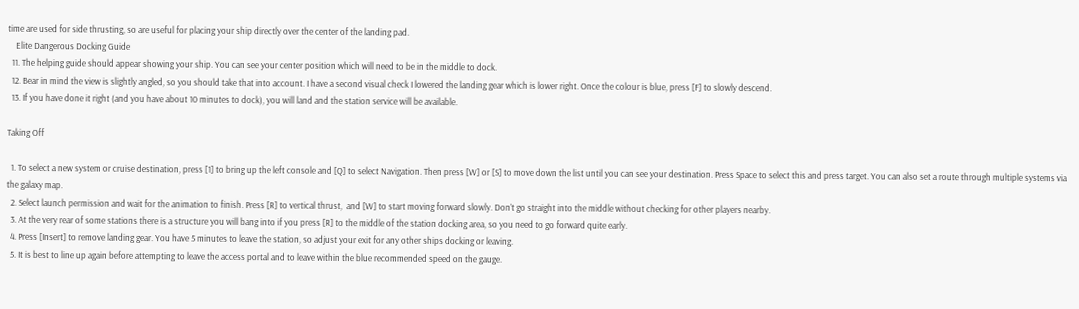time are used for side thrusting, so are useful for placing your ship directly over the center of the landing pad.
    Elite Dangerous Docking Guide
  11. The helping guide should appear showing your ship. You can see your center position which will need to be in the middle to dock.
  12. Bear in mind the view is slightly angled, so you should take that into account. I have a second visual check I lowered the landing gear which is lower right. Once the colour is blue, press [F] to slowly descend.
  13. If you have done it right (and you have about 10 minutes to dock), you will land and the station service will be available.

Taking Off

  1. To select a new system or cruise destination, press [1] to bring up the left console and [Q] to select Navigation. Then press [W] or [S] to move down the list until you can see your destination. Press Space to select this and press target. You can also set a route through multiple systems via the galaxy map.
  2. Select launch permission and wait for the animation to finish. Press [R] to vertical thrust,  and [W] to start moving forward slowly. Don’t go straight into the middle without checking for other players nearby.
  3. At the very rear of some stations there is a structure you will bang into if you press [R] to the middle of the station docking area, so you need to go forward quite early.
  4. Press [Insert] to remove landing gear. You have 5 minutes to leave the station, so adjust your exit for any other ships docking or leaving.
  5. It is best to line up again before attempting to leave the access portal and to leave within the blue recommended speed on the gauge.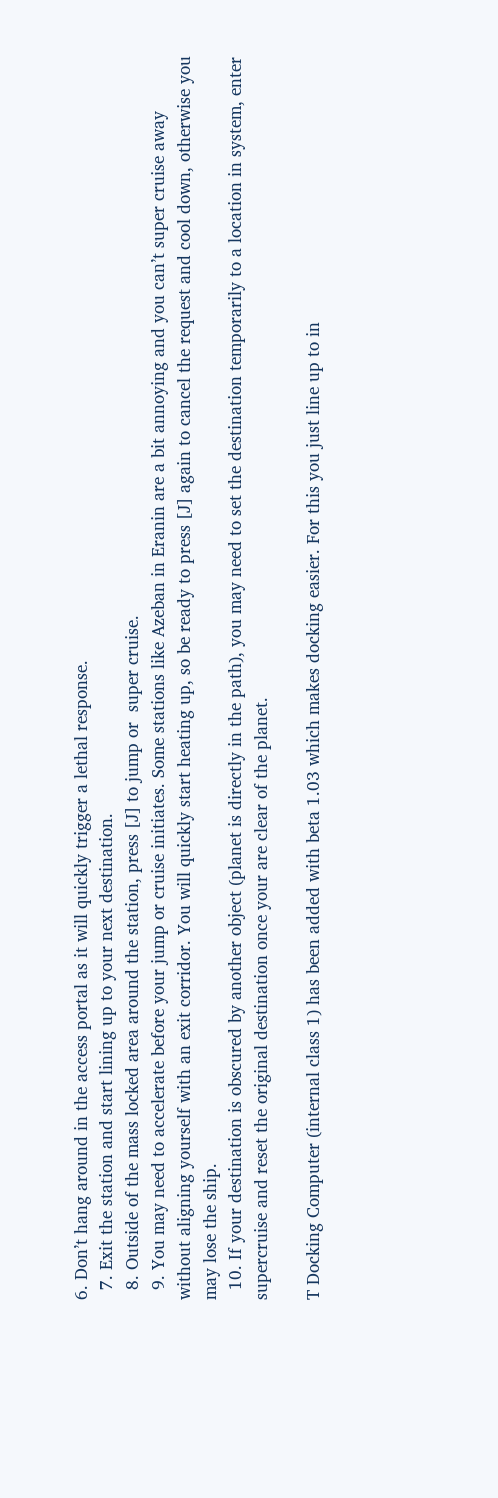6. Don’t hang around in the access portal as it will quickly trigger a lethal response.
  7. Exit the station and start lining up to your next destination.
  8. Outside of the mass locked area around the station, press [J] to jump or  super cruise.
  9. You may need to accelerate before your jump or cruise initiates. Some stations like Azeban in Eranin are a bit annoying and you can’t super cruise away without aligning yourself with an exit corridor. You will quickly start heating up, so be ready to press [J] again to cancel the request and cool down, otherwise you may lose the ship.
  10. If your destination is obscured by another object (planet is directly in the path), you may need to set the destination temporarily to a location in system, enter supercruise and reset the original destination once your are clear of the planet.

T Docking Computer (internal class 1) has been added with beta 1.03 which makes docking easier. For this you just line up to in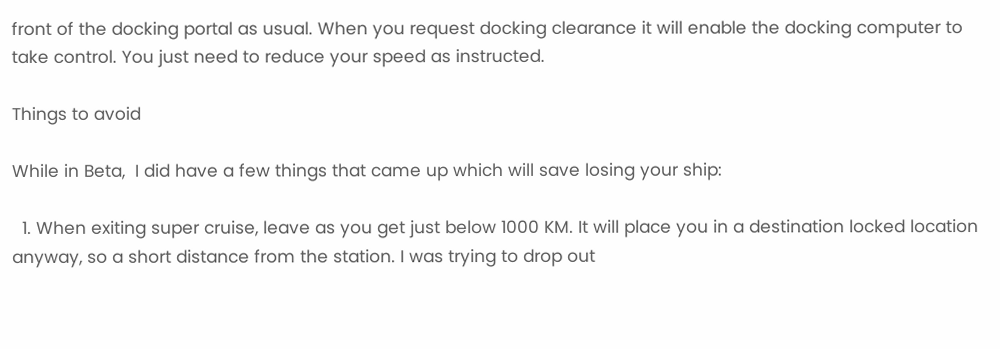front of the docking portal as usual. When you request docking clearance it will enable the docking computer to take control. You just need to reduce your speed as instructed.

Things to avoid

While in Beta,  I did have a few things that came up which will save losing your ship:

  1. When exiting super cruise, leave as you get just below 1000 KM. It will place you in a destination locked location anyway, so a short distance from the station. I was trying to drop out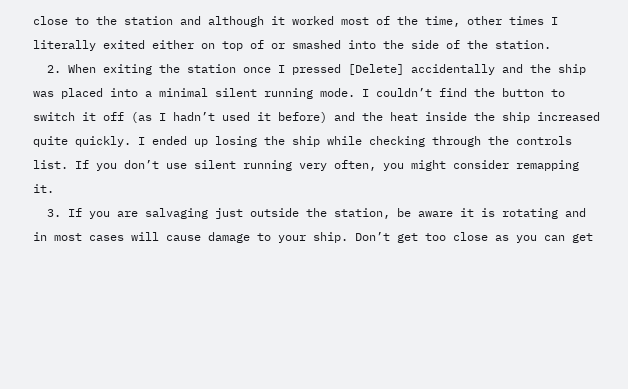close to the station and although it worked most of the time, other times I literally exited either on top of or smashed into the side of the station.
  2. When exiting the station once I pressed [Delete] accidentally and the ship was placed into a minimal silent running mode. I couldn’t find the button to switch it off (as I hadn’t used it before) and the heat inside the ship increased quite quickly. I ended up losing the ship while checking through the controls list. If you don’t use silent running very often, you might consider remapping it.
  3. If you are salvaging just outside the station, be aware it is rotating and in most cases will cause damage to your ship. Don’t get too close as you can get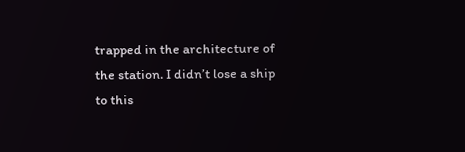trapped in the architecture of the station. I didn’t lose a ship to this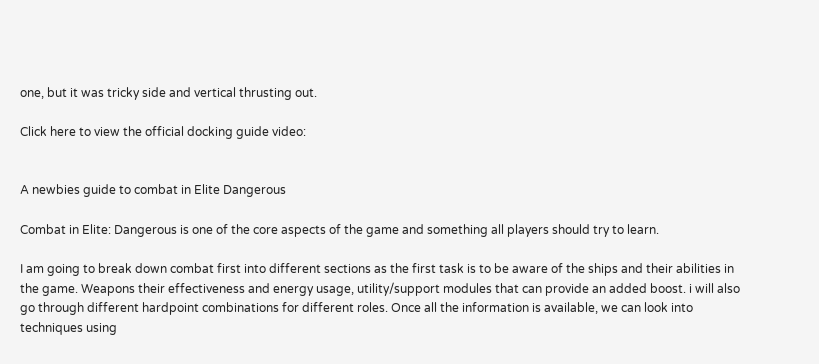one, but it was tricky side and vertical thrusting out.

Click here to view the official docking guide video:


A newbies guide to combat in Elite Dangerous

Combat in Elite: Dangerous is one of the core aspects of the game and something all players should try to learn.

I am going to break down combat first into different sections as the first task is to be aware of the ships and their abilities in the game. Weapons their effectiveness and energy usage, utility/support modules that can provide an added boost. i will also go through different hardpoint combinations for different roles. Once all the information is available, we can look into techniques using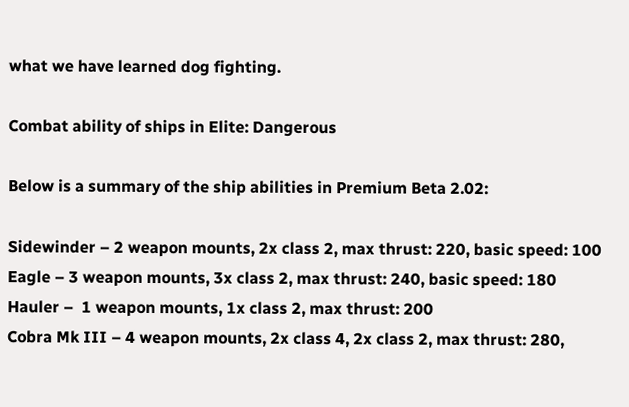what we have learned dog fighting.

Combat ability of ships in Elite: Dangerous

Below is a summary of the ship abilities in Premium Beta 2.02:

Sidewinder – 2 weapon mounts, 2x class 2, max thrust: 220, basic speed: 100
Eagle – 3 weapon mounts, 3x class 2, max thrust: 240, basic speed: 180
Hauler –  1 weapon mounts, 1x class 2, max thrust: 200
Cobra Mk III – 4 weapon mounts, 2x class 4, 2x class 2, max thrust: 280,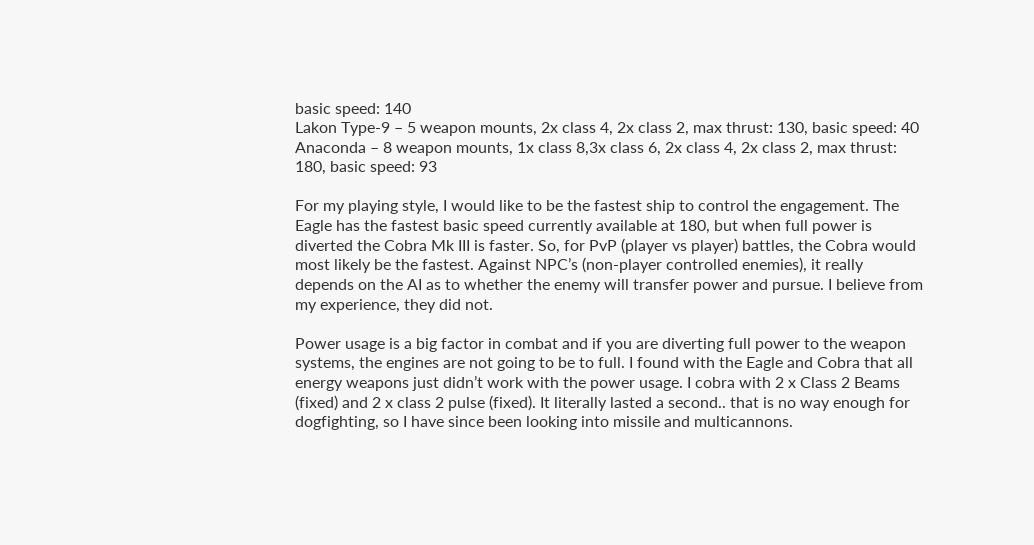basic speed: 140
Lakon Type-9 – 5 weapon mounts, 2x class 4, 2x class 2, max thrust: 130, basic speed: 40
Anaconda – 8 weapon mounts, 1x class 8,3x class 6, 2x class 4, 2x class 2, max thrust: 180, basic speed: 93

For my playing style, I would like to be the fastest ship to control the engagement. The Eagle has the fastest basic speed currently available at 180, but when full power is diverted the Cobra Mk III is faster. So, for PvP (player vs player) battles, the Cobra would most likely be the fastest. Against NPC’s (non-player controlled enemies), it really depends on the AI as to whether the enemy will transfer power and pursue. I believe from my experience, they did not.

Power usage is a big factor in combat and if you are diverting full power to the weapon systems, the engines are not going to be to full. I found with the Eagle and Cobra that all energy weapons just didn’t work with the power usage. I cobra with 2 x Class 2 Beams (fixed) and 2 x class 2 pulse (fixed). It literally lasted a second.. that is no way enough for dogfighting, so I have since been looking into missile and multicannons.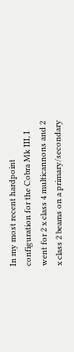In my most recent hardpoint configuration for the Cobra Mk III, I went for 2 x class 4 multicannons and 2 x class 2 beams on a primary/secondary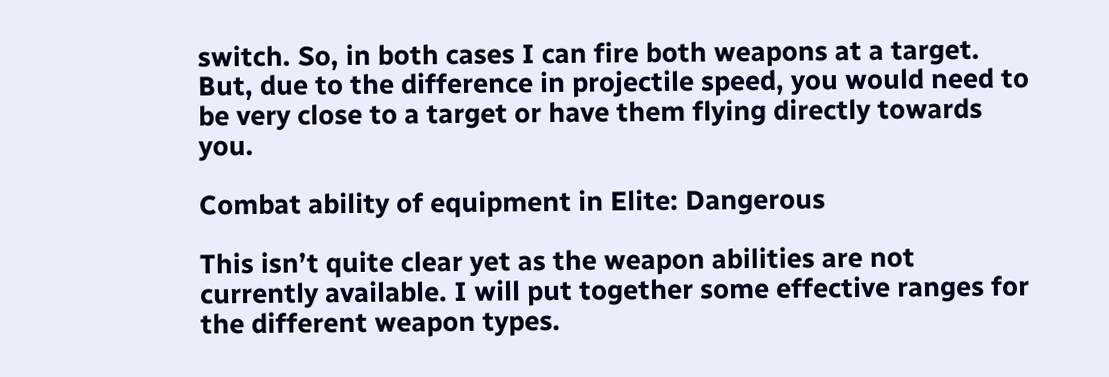switch. So, in both cases I can fire both weapons at a target. But, due to the difference in projectile speed, you would need to be very close to a target or have them flying directly towards you.

Combat ability of equipment in Elite: Dangerous

This isn’t quite clear yet as the weapon abilities are not currently available. I will put together some effective ranges for the different weapon types.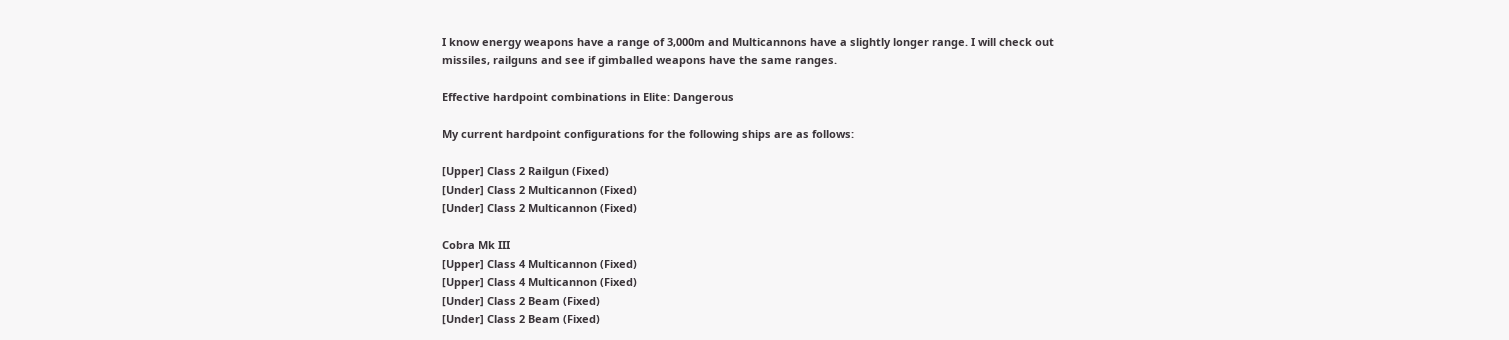I know energy weapons have a range of 3,000m and Multicannons have a slightly longer range. I will check out missiles, railguns and see if gimballed weapons have the same ranges.

Effective hardpoint combinations in Elite: Dangerous

My current hardpoint configurations for the following ships are as follows:

[Upper] Class 2 Railgun (Fixed)
[Under] Class 2 Multicannon (Fixed)
[Under] Class 2 Multicannon (Fixed)

Cobra Mk III
[Upper] Class 4 Multicannon (Fixed)
[Upper] Class 4 Multicannon (Fixed)
[Under] Class 2 Beam (Fixed)
[Under] Class 2 Beam (Fixed)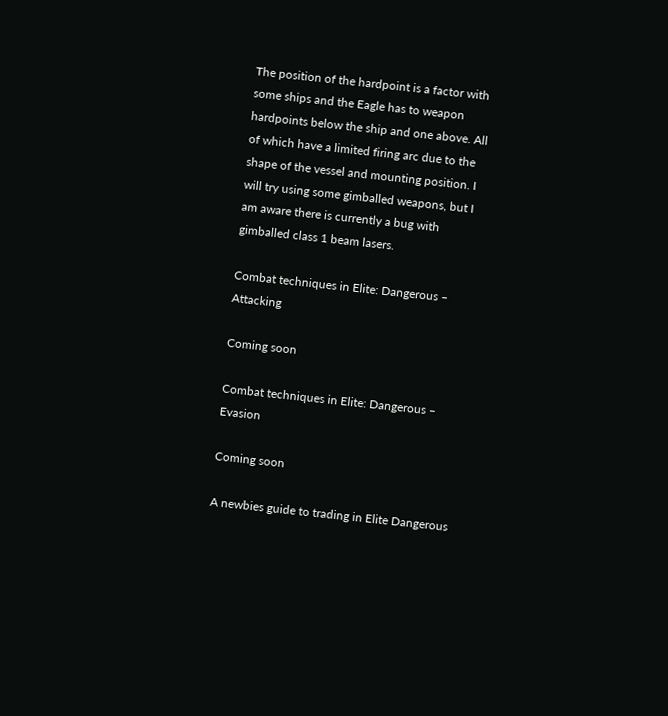The position of the hardpoint is a factor with some ships and the Eagle has to weapon hardpoints below the ship and one above. All of which have a limited firing arc due to the shape of the vessel and mounting position. I will try using some gimballed weapons, but I am aware there is currently a bug with gimballed class 1 beam lasers.

Combat techniques in Elite: Dangerous – Attacking

Coming soon

Combat techniques in Elite: Dangerous – Evasion

Coming soon

A newbies guide to trading in Elite Dangerous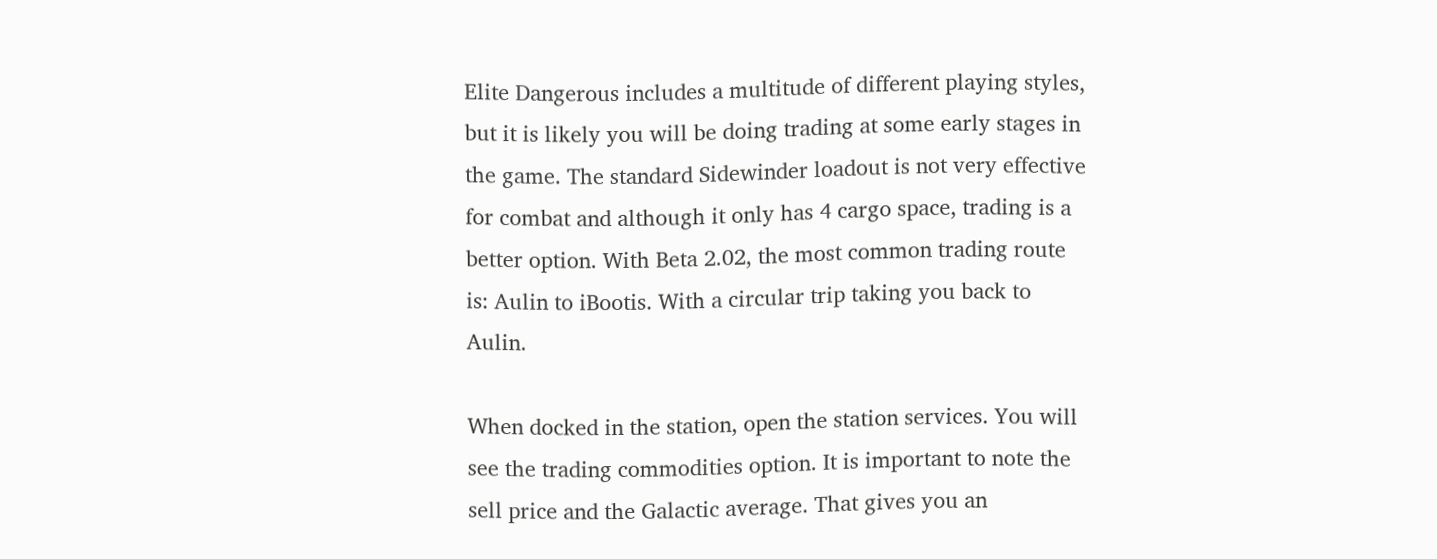Elite Dangerous includes a multitude of different playing styles, but it is likely you will be doing trading at some early stages in the game. The standard Sidewinder loadout is not very effective for combat and although it only has 4 cargo space, trading is a better option. With Beta 2.02, the most common trading route is: Aulin to iBootis. With a circular trip taking you back to Aulin.

When docked in the station, open the station services. You will see the trading commodities option. It is important to note the sell price and the Galactic average. That gives you an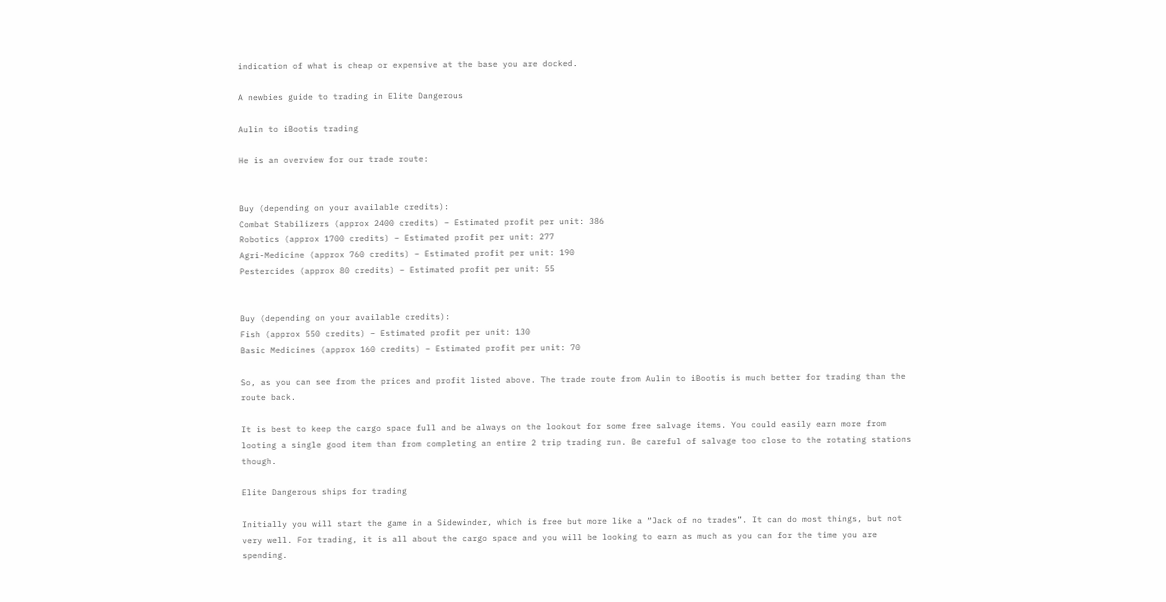indication of what is cheap or expensive at the base you are docked.

A newbies guide to trading in Elite Dangerous

Aulin to iBootis trading

He is an overview for our trade route:


Buy (depending on your available credits):
Combat Stabilizers (approx 2400 credits) – Estimated profit per unit: 386
Robotics (approx 1700 credits) – Estimated profit per unit: 277
Agri-Medicine (approx 760 credits) – Estimated profit per unit: 190
Pestercides (approx 80 credits) – Estimated profit per unit: 55


Buy (depending on your available credits):
Fish (approx 550 credits) – Estimated profit per unit: 130
Basic Medicines (approx 160 credits) – Estimated profit per unit: 70

So, as you can see from the prices and profit listed above. The trade route from Aulin to iBootis is much better for trading than the route back.

It is best to keep the cargo space full and be always on the lookout for some free salvage items. You could easily earn more from looting a single good item than from completing an entire 2 trip trading run. Be careful of salvage too close to the rotating stations though.

Elite Dangerous ships for trading

Initially you will start the game in a Sidewinder, which is free but more like a “Jack of no trades”. It can do most things, but not very well. For trading, it is all about the cargo space and you will be looking to earn as much as you can for the time you are spending.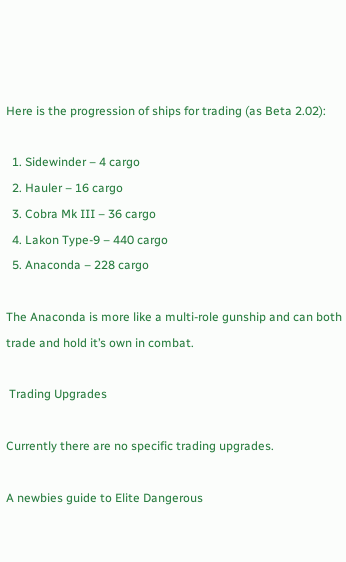Here is the progression of ships for trading (as Beta 2.02):

  1. Sidewinder – 4 cargo
  2. Hauler – 16 cargo
  3. Cobra Mk III – 36 cargo
  4. Lakon Type-9 – 440 cargo
  5. Anaconda – 228 cargo

The Anaconda is more like a multi-role gunship and can both trade and hold it’s own in combat.

 Trading Upgrades

Currently there are no specific trading upgrades.

A newbies guide to Elite Dangerous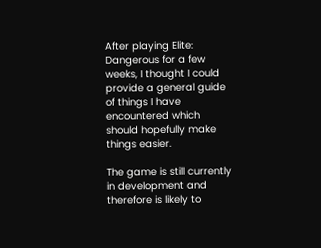After playing Elite: Dangerous for a few weeks, I thought I could provide a general guide of things I have encountered which should hopefully make things easier.

The game is still currently in development and therefore is likely to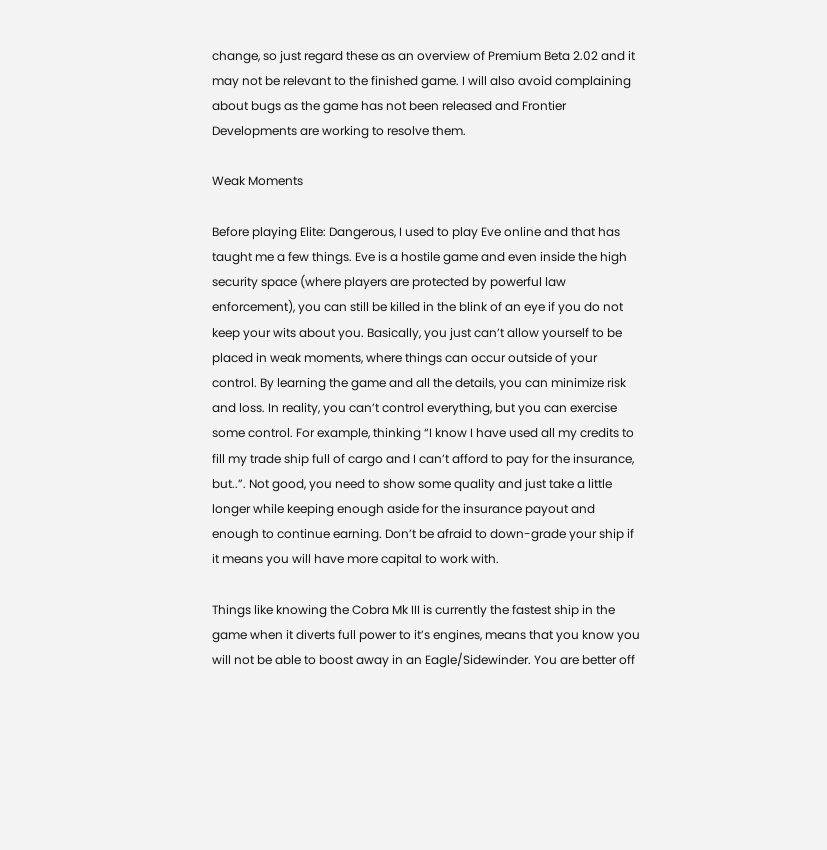change, so just regard these as an overview of Premium Beta 2.02 and it may not be relevant to the finished game. I will also avoid complaining about bugs as the game has not been released and Frontier Developments are working to resolve them.

Weak Moments

Before playing Elite: Dangerous, I used to play Eve online and that has taught me a few things. Eve is a hostile game and even inside the high security space (where players are protected by powerful law enforcement), you can still be killed in the blink of an eye if you do not keep your wits about you. Basically, you just can’t allow yourself to be placed in weak moments, where things can occur outside of your control. By learning the game and all the details, you can minimize risk and loss. In reality, you can’t control everything, but you can exercise some control. For example, thinking “I know I have used all my credits to fill my trade ship full of cargo and I can’t afford to pay for the insurance, but..”. Not good, you need to show some quality and just take a little longer while keeping enough aside for the insurance payout and enough to continue earning. Don’t be afraid to down-grade your ship if it means you will have more capital to work with.

Things like knowing the Cobra Mk III is currently the fastest ship in the game when it diverts full power to it’s engines, means that you know you will not be able to boost away in an Eagle/Sidewinder. You are better off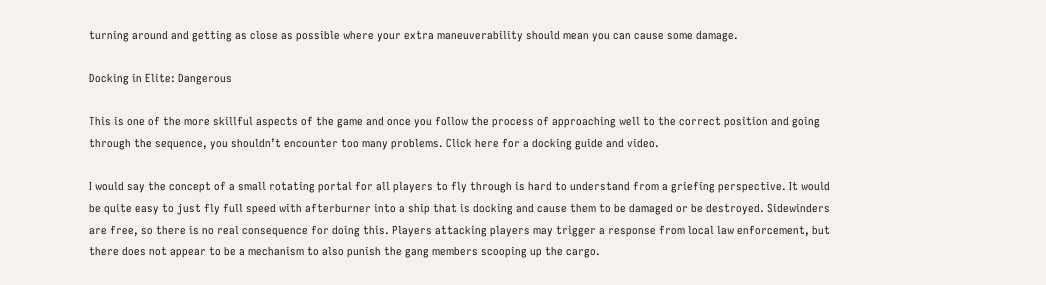turning around and getting as close as possible where your extra maneuverability should mean you can cause some damage.

Docking in Elite: Dangerous

This is one of the more skillful aspects of the game and once you follow the process of approaching well to the correct position and going through the sequence, you shouldn’t encounter too many problems. Click here for a docking guide and video.

I would say the concept of a small rotating portal for all players to fly through is hard to understand from a griefing perspective. It would be quite easy to just fly full speed with afterburner into a ship that is docking and cause them to be damaged or be destroyed. Sidewinders are free, so there is no real consequence for doing this. Players attacking players may trigger a response from local law enforcement, but there does not appear to be a mechanism to also punish the gang members scooping up the cargo.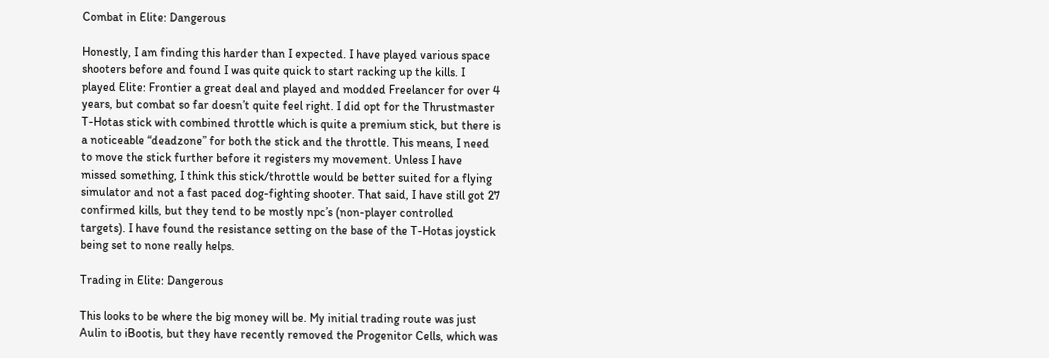Combat in Elite: Dangerous

Honestly, I am finding this harder than I expected. I have played various space shooters before and found I was quite quick to start racking up the kills. I played Elite: Frontier a great deal and played and modded Freelancer for over 4 years, but combat so far doesn’t quite feel right. I did opt for the Thrustmaster T-Hotas stick with combined throttle which is quite a premium stick, but there is a noticeable “deadzone” for both the stick and the throttle. This means, I need to move the stick further before it registers my movement. Unless I have missed something, I think this stick/throttle would be better suited for a flying simulator and not a fast paced dog-fighting shooter. That said, I have still got 27 confirmed kills, but they tend to be mostly npc’s (non-player controlled targets). I have found the resistance setting on the base of the T-Hotas joystick being set to none really helps.

Trading in Elite: Dangerous

This looks to be where the big money will be. My initial trading route was just Aulin to iBootis, but they have recently removed the Progenitor Cells, which was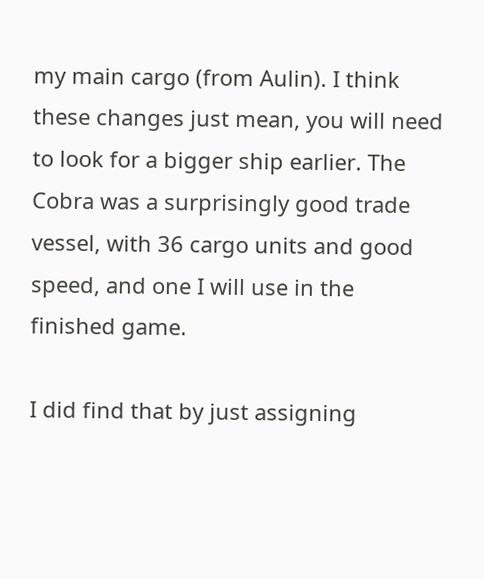my main cargo (from Aulin). I think these changes just mean, you will need to look for a bigger ship earlier. The Cobra was a surprisingly good trade vessel, with 36 cargo units and good speed, and one I will use in the finished game.

I did find that by just assigning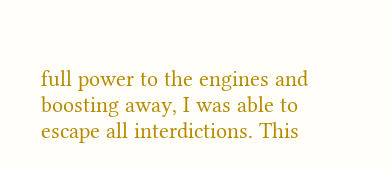full power to the engines and boosting away, I was able to escape all interdictions. This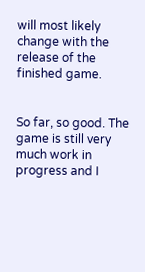will most likely change with the release of the finished game.


So far, so good. The game is still very much work in progress and I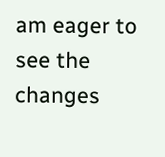am eager to see the changes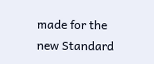made for the new Standard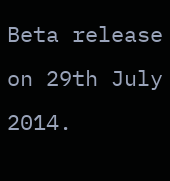Beta release on 29th July 2014.